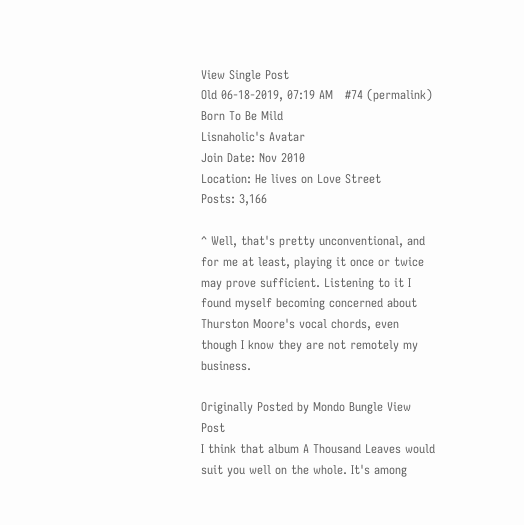View Single Post
Old 06-18-2019, 07:19 AM   #74 (permalink)
Born To Be Mild
Lisnaholic's Avatar
Join Date: Nov 2010
Location: He lives on Love Street
Posts: 3,166

^ Well, that's pretty unconventional, and for me at least, playing it once or twice may prove sufficient. Listening to it I found myself becoming concerned about Thurston Moore's vocal chords, even though I know they are not remotely my business.

Originally Posted by Mondo Bungle View Post
I think that album A Thousand Leaves would suit you well on the whole. It's among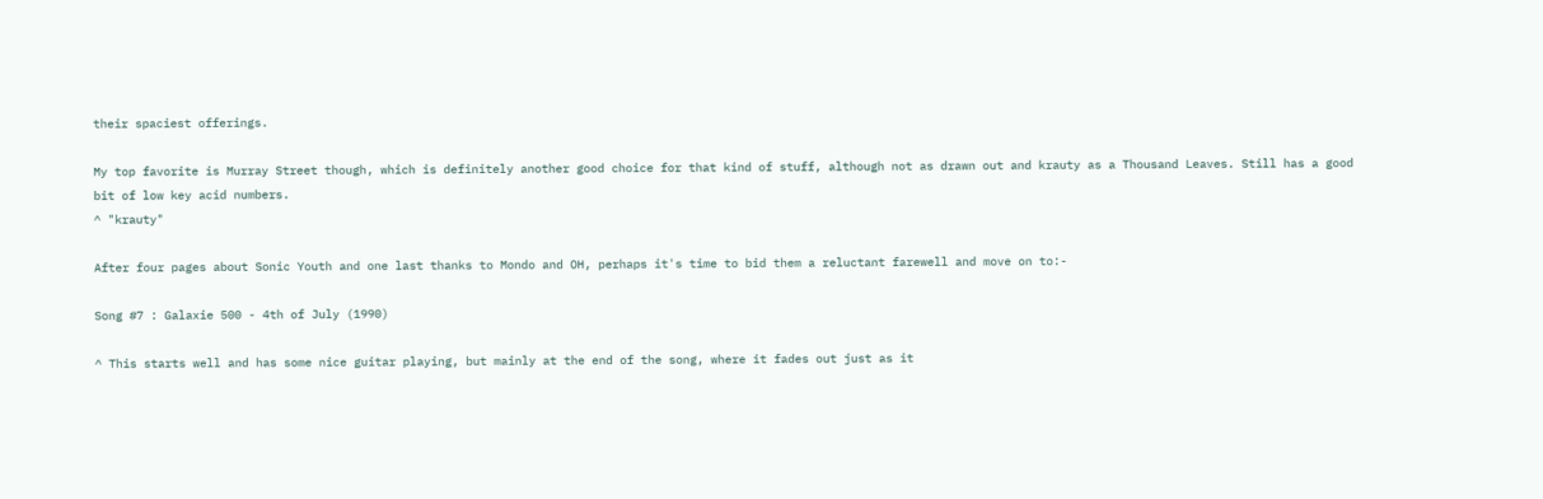their spaciest offerings.

My top favorite is Murray Street though, which is definitely another good choice for that kind of stuff, although not as drawn out and krauty as a Thousand Leaves. Still has a good bit of low key acid numbers.
^ "krauty"

After four pages about Sonic Youth and one last thanks to Mondo and OH, perhaps it's time to bid them a reluctant farewell and move on to:-

Song #7 : Galaxie 500 - 4th of July (1990)

^ This starts well and has some nice guitar playing, but mainly at the end of the song, where it fades out just as it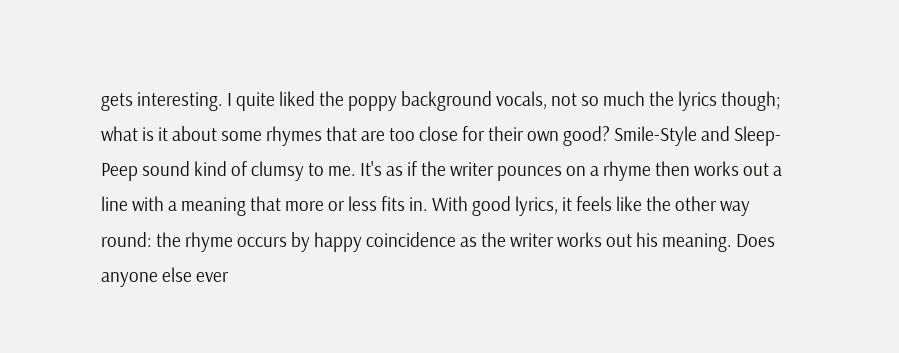gets interesting. I quite liked the poppy background vocals, not so much the lyrics though; what is it about some rhymes that are too close for their own good? Smile-Style and Sleep-Peep sound kind of clumsy to me. It's as if the writer pounces on a rhyme then works out a line with a meaning that more or less fits in. With good lyrics, it feels like the other way round: the rhyme occurs by happy coincidence as the writer works out his meaning. Does anyone else ever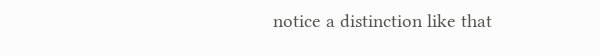notice a distinction like that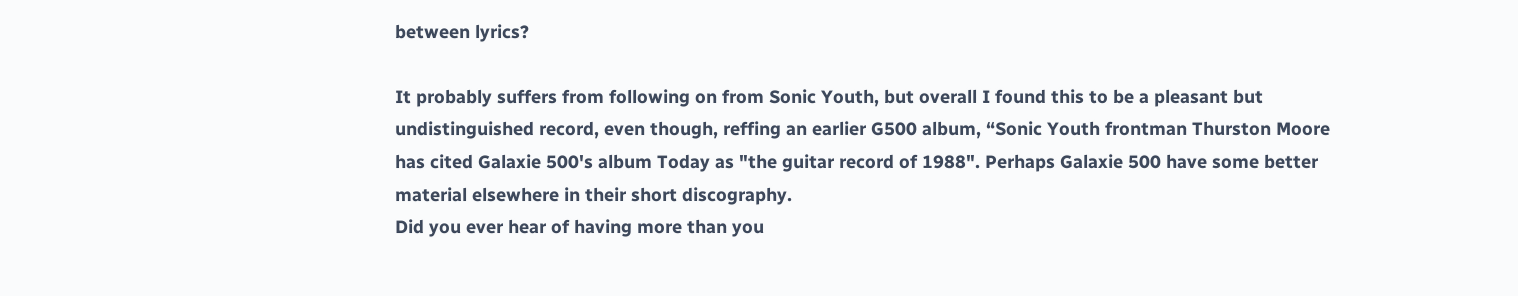between lyrics?

It probably suffers from following on from Sonic Youth, but overall I found this to be a pleasant but undistinguished record, even though, reffing an earlier G500 album, “Sonic Youth frontman Thurston Moore has cited Galaxie 500's album Today as "the guitar record of 1988". Perhaps Galaxie 500 have some better material elsewhere in their short discography.
Did you ever hear of having more than you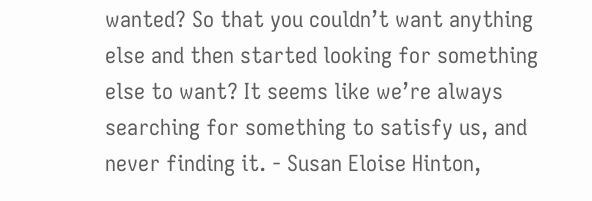wanted? So that you couldn’t want anything else and then started looking for something else to want? It seems like we’re always searching for something to satisfy us, and never finding it. - Susan Eloise Hinton,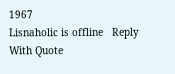1967
Lisnaholic is offline   Reply With Quote